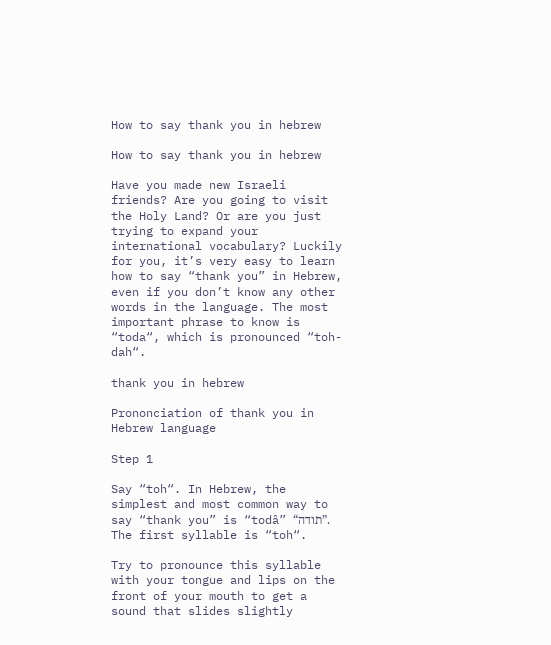How to say thank you in hebrew

How to say thank you in hebrew

Have you made new Israeli friends? Are you going to visit the Holy Land? Or are you just trying to expand your international vocabulary? Luckily for you, it’s very easy to learn how to say “thank you” in Hebrew, even if you don’t know any other words in the language. The most important phrase to know is “toda“, which is pronounced “toh-dah“.

thank you in hebrew

Prononciation of thank you in Hebrew language

Step 1

Say “toh“. In Hebrew, the simplest and most common way to say “thank you” is “todâ” “תודה”. The first syllable is “toh“.

Try to pronounce this syllable with your tongue and lips on the front of your mouth to get a sound that slides slightly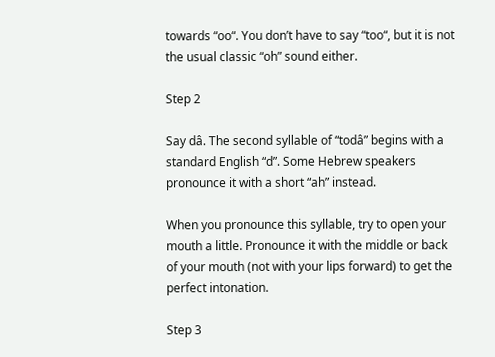towards “oo“. You don’t have to say “too“, but it is not the usual classic “oh” sound either.

Step 2

Say dâ. The second syllable of “todâ” begins with a standard English “d”. Some Hebrew speakers pronounce it with a short “ah” instead.

When you pronounce this syllable, try to open your mouth a little. Pronounce it with the middle or back of your mouth (not with your lips forward) to get the perfect intonation.

Step 3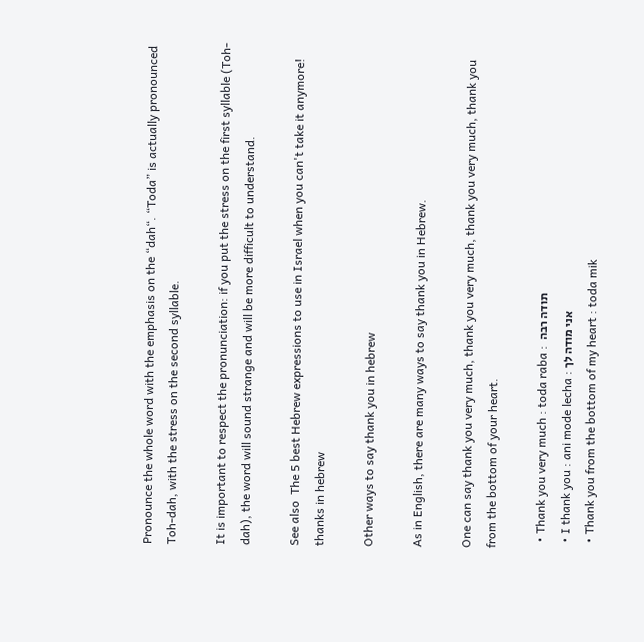Pronounce the whole word with the emphasis on the “dah“. “Toda” is actually pronounced Toh-dah, with the stress on the second syllable.

It is important to respect the pronunciation: if you put the stress on the first syllable (Toh-dah), the word will sound strange and will be more difficult to understand.

See also  The 5 best Hebrew expressions to use in Israel when you can't take it anymore!
thanks in hebrew

Other ways to say thank you in hebrew

As in English, there are many ways to say thank you in Hebrew.

One can say thank you very much, thank you very much, thank you very much, thank you from the bottom of your heart.

  • Thank you very much : toda raba :  תודה רבה
  • I thank you : ani mode lecha : אני מודה לך
  • Thank you from the bottom of my heart : toda mik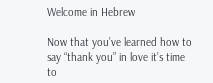Welcome in Hebrew

Now that you’ve learned how to say “thank you” in love it’s time to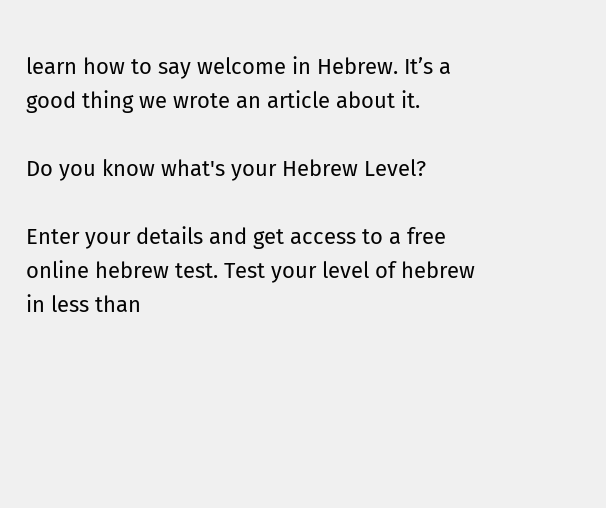learn how to say welcome in Hebrew. It’s a good thing we wrote an article about it.

Do you know what's your Hebrew Level?

Enter your details and get access to a free online hebrew test. Test your level of hebrew in less than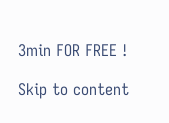3min FOR FREE !

Skip to content